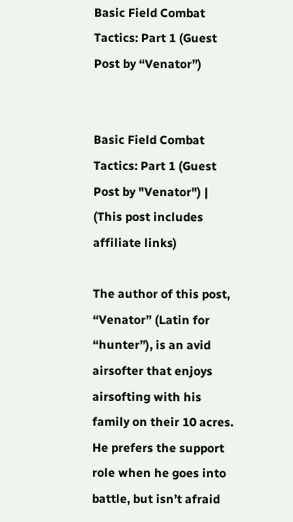Basic Field Combat Tactics: Part 1 (Guest Post by “Venator”)


Basic Field Combat Tactics: Part 1 (Guest Post by "Venator") |
(This post includes affiliate links)

The author of this post, “Venator” (Latin for “hunter”), is an avid airsofter that enjoys airsofting with his family on their 10 acres.  He prefers the support role when he goes into battle, but isn’t afraid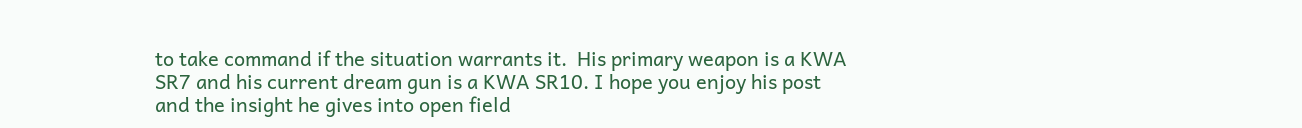to take command if the situation warrants it.  His primary weapon is a KWA SR7 and his current dream gun is a KWA SR10. I hope you enjoy his post and the insight he gives into open field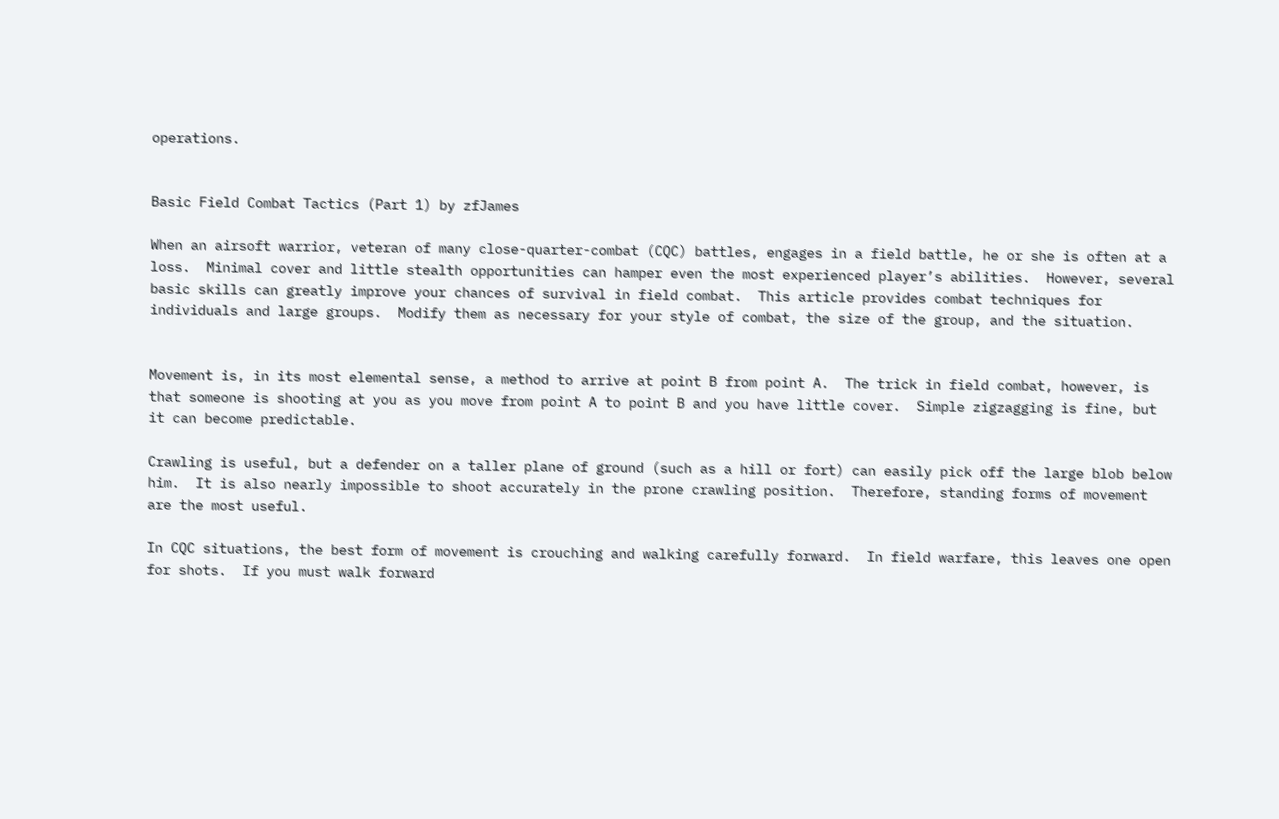operations.


Basic Field Combat Tactics (Part 1) by zfJames

When an airsoft warrior, veteran of many close-quarter-combat (CQC) battles, engages in a field battle, he or she is often at a loss.  Minimal cover and little stealth opportunities can hamper even the most experienced player’s abilities.  However, several basic skills can greatly improve your chances of survival in field combat.  This article provides combat techniques for individuals and large groups.  Modify them as necessary for your style of combat, the size of the group, and the situation.


Movement is, in its most elemental sense, a method to arrive at point B from point A.  The trick in field combat, however, is that someone is shooting at you as you move from point A to point B and you have little cover.  Simple zigzagging is fine, but it can become predictable.

Crawling is useful, but a defender on a taller plane of ground (such as a hill or fort) can easily pick off the large blob below him.  It is also nearly impossible to shoot accurately in the prone crawling position.  Therefore, standing forms of movement are the most useful.

In CQC situations, the best form of movement is crouching and walking carefully forward.  In field warfare, this leaves one open for shots.  If you must walk forward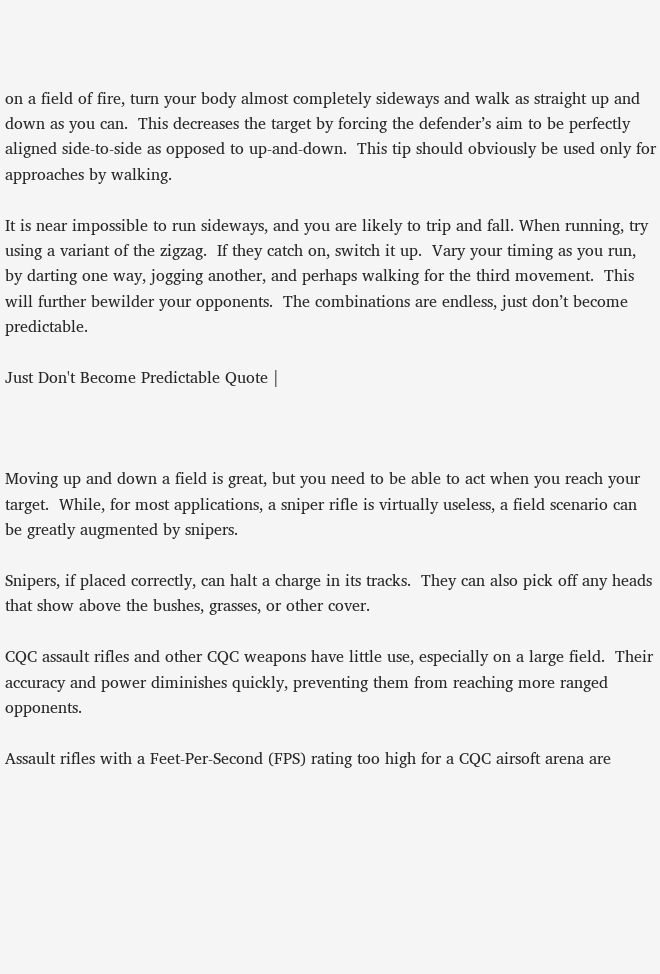on a field of fire, turn your body almost completely sideways and walk as straight up and down as you can.  This decreases the target by forcing the defender’s aim to be perfectly aligned side-to-side as opposed to up-and-down.  This tip should obviously be used only for approaches by walking.

It is near impossible to run sideways, and you are likely to trip and fall. When running, try using a variant of the zigzag.  If they catch on, switch it up.  Vary your timing as you run, by darting one way, jogging another, and perhaps walking for the third movement.  This will further bewilder your opponents.  The combinations are endless, just don’t become predictable.

Just Don't Become Predictable Quote |



Moving up and down a field is great, but you need to be able to act when you reach your target.  While, for most applications, a sniper rifle is virtually useless, a field scenario can be greatly augmented by snipers.

Snipers, if placed correctly, can halt a charge in its tracks.  They can also pick off any heads that show above the bushes, grasses, or other cover.

CQC assault rifles and other CQC weapons have little use, especially on a large field.  Their accuracy and power diminishes quickly, preventing them from reaching more ranged opponents.

Assault rifles with a Feet-Per-Second (FPS) rating too high for a CQC airsoft arena are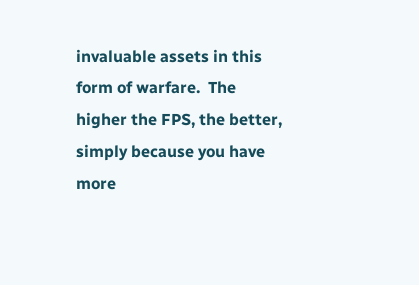invaluable assets in this form of warfare.  The higher the FPS, the better, simply because you have more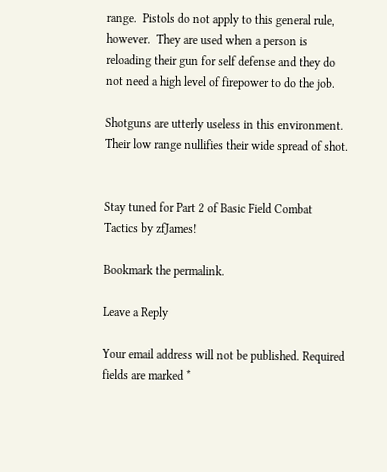range.  Pistols do not apply to this general rule, however.  They are used when a person is reloading their gun for self defense and they do not need a high level of firepower to do the job.

Shotguns are utterly useless in this environment.  Their low range nullifies their wide spread of shot.


Stay tuned for Part 2 of Basic Field Combat Tactics by zfJames!

Bookmark the permalink.

Leave a Reply

Your email address will not be published. Required fields are marked *